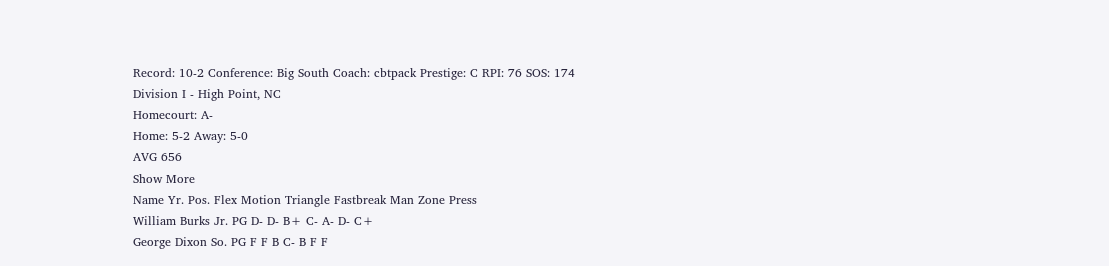Record: 10-2 Conference: Big South Coach: cbtpack Prestige: C RPI: 76 SOS: 174
Division I - High Point, NC
Homecourt: A-
Home: 5-2 Away: 5-0
AVG 656
Show More
Name Yr. Pos. Flex Motion Triangle Fastbreak Man Zone Press
William Burks Jr. PG D- D- B+ C- A- D- C+
George Dixon So. PG F F B C- B F F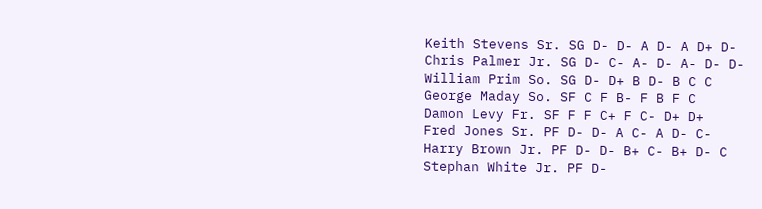Keith Stevens Sr. SG D- D- A D- A D+ D-
Chris Palmer Jr. SG D- C- A- D- A- D- D-
William Prim So. SG D- D+ B D- B C C
George Maday So. SF C F B- F B F C
Damon Levy Fr. SF F F C+ F C- D+ D+
Fred Jones Sr. PF D- D- A C- A D- C-
Harry Brown Jr. PF D- D- B+ C- B+ D- C
Stephan White Jr. PF D-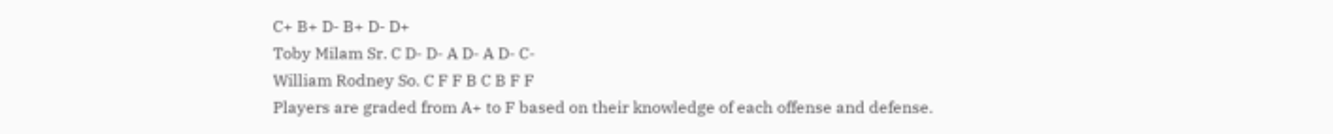C+ B+ D- B+ D- D+
Toby Milam Sr. C D- D- A D- A D- C-
William Rodney So. C F F B C B F F
Players are graded from A+ to F based on their knowledge of each offense and defense.